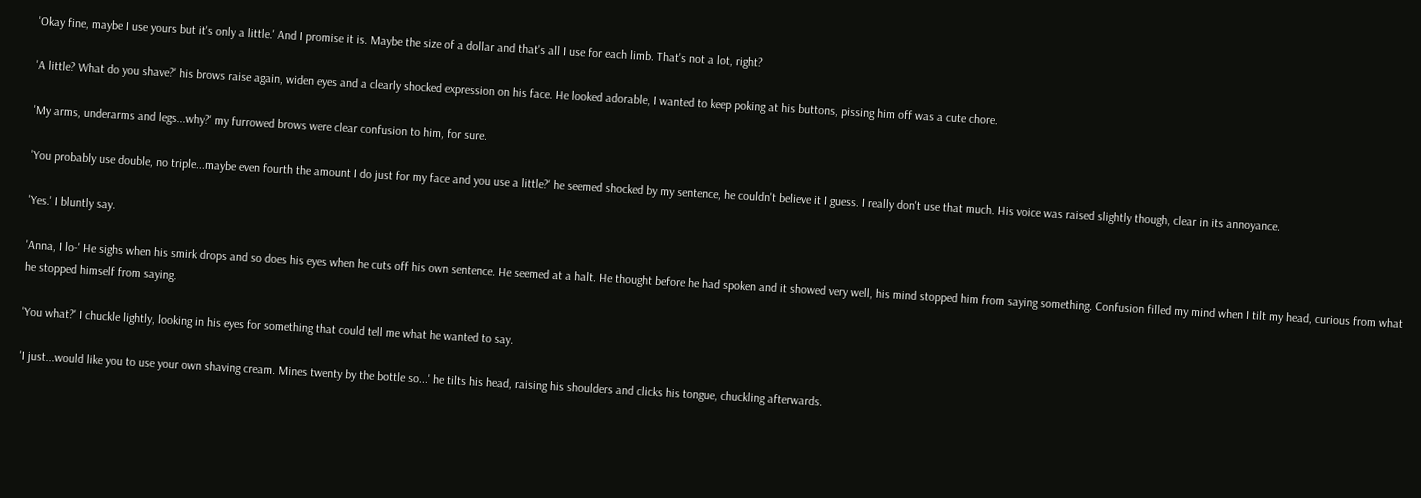'Okay fine, maybe I use yours but it's only a little.' And I promise it is. Maybe the size of a dollar and that's all I use for each limb. That's not a lot, right?

'A little? What do you shave?' his brows raise again, widen eyes and a clearly shocked expression on his face. He looked adorable, I wanted to keep poking at his buttons, pissing him off was a cute chore.

'My arms, underarms and legs...why?' my furrowed brows were clear confusion to him, for sure.

'You probably use double, no triple...maybe even fourth the amount I do just for my face and you use a little?' he seemed shocked by my sentence, he couldn't believe it I guess. I really don't use that much. His voice was raised slightly though, clear in its annoyance.

'Yes.' I bluntly say.

'Anna, I lo-' He sighs when his smirk drops and so does his eyes when he cuts off his own sentence. He seemed at a halt. He thought before he had spoken and it showed very well, his mind stopped him from saying something. Confusion filled my mind when I tilt my head, curious from what he stopped himself from saying.

'You what?' I chuckle lightly, looking in his eyes for something that could tell me what he wanted to say.

'I just...would like you to use your own shaving cream. Mines twenty by the bottle so...' he tilts his head, raising his shoulders and clicks his tongue, chuckling afterwards.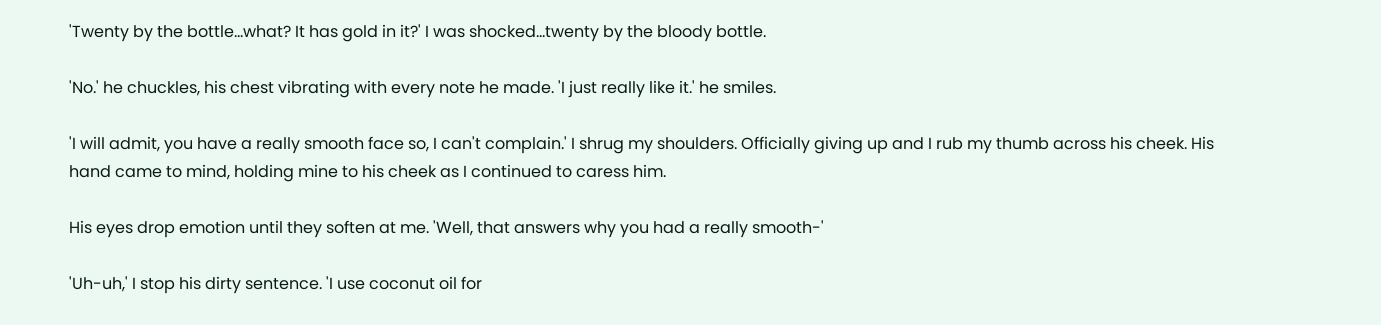'Twenty by the bottle...what? It has gold in it?' I was shocked...twenty by the bloody bottle.

'No.' he chuckles, his chest vibrating with every note he made. 'I just really like it.' he smiles.

'I will admit, you have a really smooth face so, I can't complain.' I shrug my shoulders. Officially giving up and I rub my thumb across his cheek. His hand came to mind, holding mine to his cheek as I continued to caress him.

His eyes drop emotion until they soften at me. 'Well, that answers why you had a really smooth-'

'Uh-uh,' I stop his dirty sentence. 'I use coconut oil for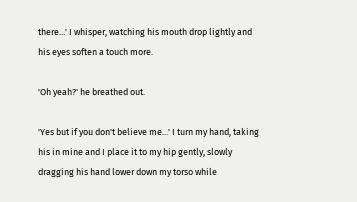there...' I whisper, watching his mouth drop lightly and his eyes soften a touch more.

'Oh yeah?' he breathed out.

'Yes but if you don't believe me...' I turn my hand, taking his in mine and I place it to my hip gently, slowly dragging his hand lower down my torso while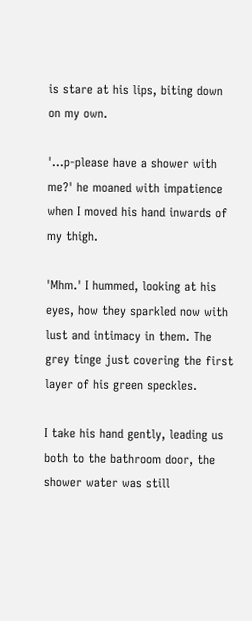is stare at his lips, biting down on my own.

'...p-please have a shower with me?' he moaned with impatience when I moved his hand inwards of my thigh.

'Mhm.' I hummed, looking at his eyes, how they sparkled now with lust and intimacy in them. The grey tinge just covering the first layer of his green speckles.

I take his hand gently, leading us both to the bathroom door, the shower water was still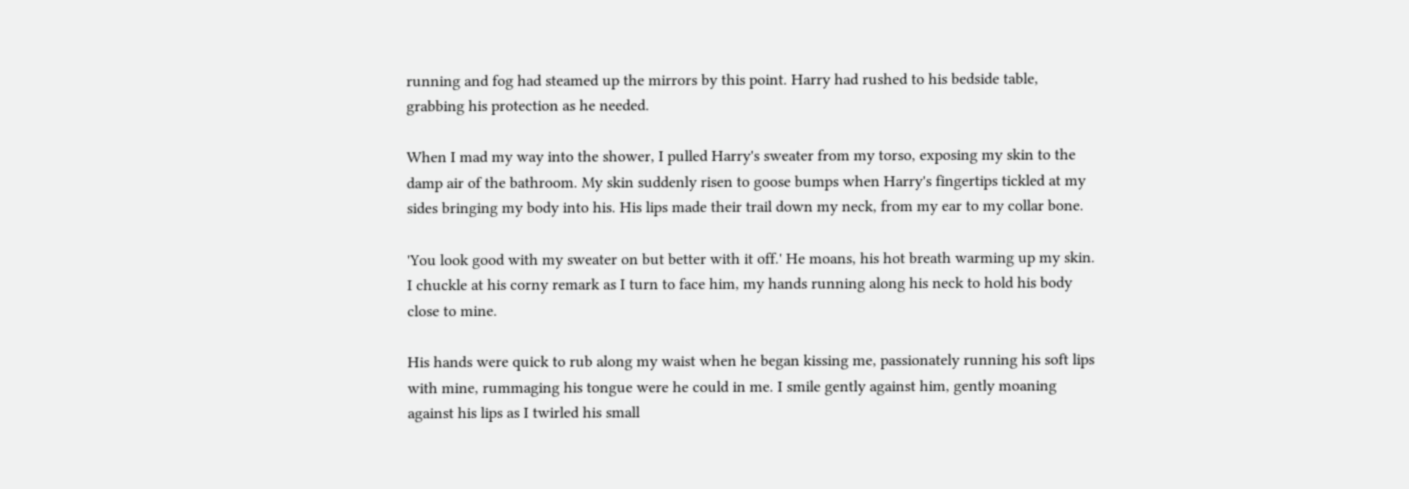running and fog had steamed up the mirrors by this point. Harry had rushed to his bedside table, grabbing his protection as he needed.

When I mad my way into the shower, I pulled Harry's sweater from my torso, exposing my skin to the damp air of the bathroom. My skin suddenly risen to goose bumps when Harry's fingertips tickled at my sides bringing my body into his. His lips made their trail down my neck, from my ear to my collar bone.

'You look good with my sweater on but better with it off.' He moans, his hot breath warming up my skin. I chuckle at his corny remark as I turn to face him, my hands running along his neck to hold his body close to mine.

His hands were quick to rub along my waist when he began kissing me, passionately running his soft lips with mine, rummaging his tongue were he could in me. I smile gently against him, gently moaning against his lips as I twirled his small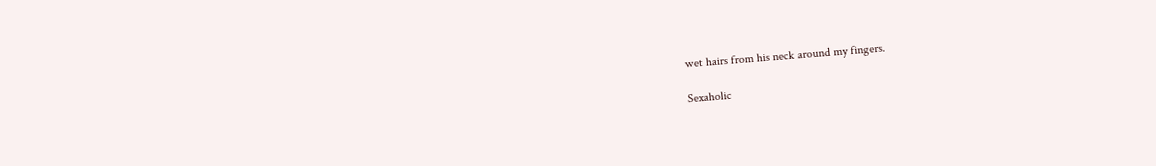wet hairs from his neck around my fingers.

Sexaholic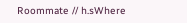Roommate // h.sWhere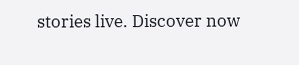stories live. Discover now